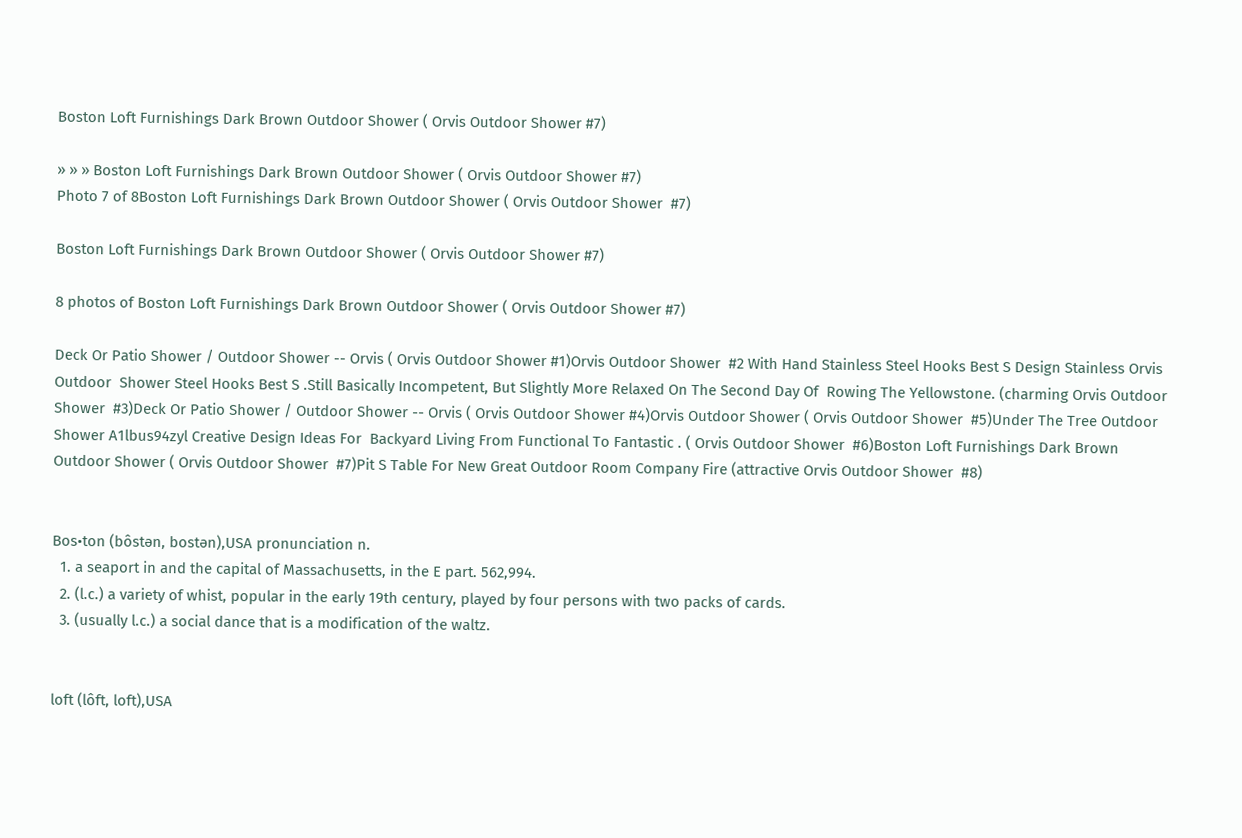Boston Loft Furnishings Dark Brown Outdoor Shower ( Orvis Outdoor Shower #7)

» » » Boston Loft Furnishings Dark Brown Outdoor Shower ( Orvis Outdoor Shower #7)
Photo 7 of 8Boston Loft Furnishings Dark Brown Outdoor Shower ( Orvis Outdoor Shower  #7)

Boston Loft Furnishings Dark Brown Outdoor Shower ( Orvis Outdoor Shower #7)

8 photos of Boston Loft Furnishings Dark Brown Outdoor Shower ( Orvis Outdoor Shower #7)

Deck Or Patio Shower / Outdoor Shower -- Orvis ( Orvis Outdoor Shower #1)Orvis Outdoor Shower  #2 With Hand Stainless Steel Hooks Best S Design Stainless Orvis Outdoor  Shower Steel Hooks Best S .Still Basically Incompetent, But Slightly More Relaxed On The Second Day Of  Rowing The Yellowstone. (charming Orvis Outdoor Shower  #3)Deck Or Patio Shower / Outdoor Shower -- Orvis ( Orvis Outdoor Shower #4)Orvis Outdoor Shower ( Orvis Outdoor Shower  #5)Under The Tree Outdoor Shower A1lbus94zyl Creative Design Ideas For  Backyard Living From Functional To Fantastic . ( Orvis Outdoor Shower  #6)Boston Loft Furnishings Dark Brown Outdoor Shower ( Orvis Outdoor Shower  #7)Pit S Table For New Great Outdoor Room Company Fire (attractive Orvis Outdoor Shower  #8)


Bos•ton (bôstən, bostən),USA pronunciation n.
  1. a seaport in and the capital of Massachusetts, in the E part. 562,994.
  2. (l.c.) a variety of whist, popular in the early 19th century, played by four persons with two packs of cards.
  3. (usually l.c.) a social dance that is a modification of the waltz.


loft (lôft, loft),USA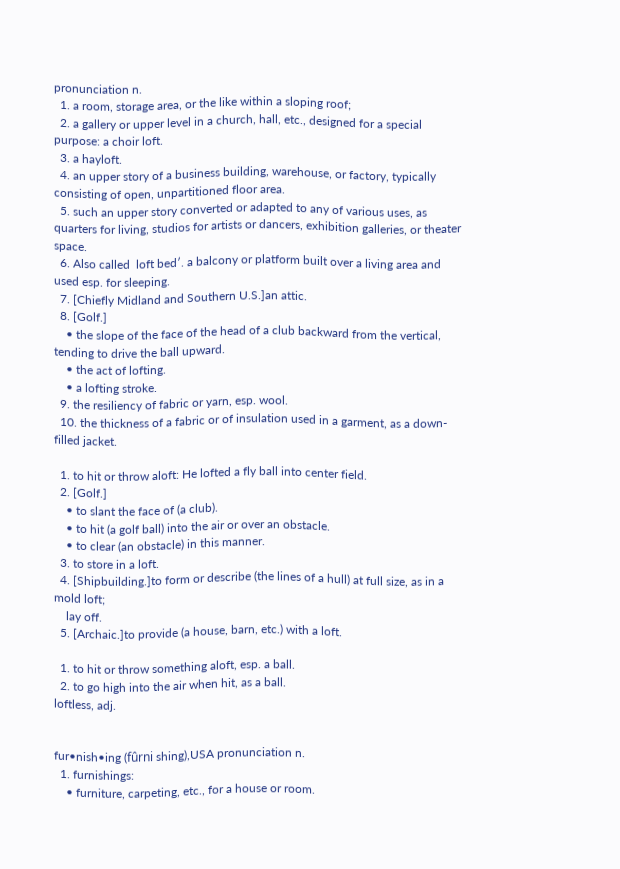pronunciation n.
  1. a room, storage area, or the like within a sloping roof;
  2. a gallery or upper level in a church, hall, etc., designed for a special purpose: a choir loft.
  3. a hayloft.
  4. an upper story of a business building, warehouse, or factory, typically consisting of open, unpartitioned floor area.
  5. such an upper story converted or adapted to any of various uses, as quarters for living, studios for artists or dancers, exhibition galleries, or theater space.
  6. Also called  loft bed′. a balcony or platform built over a living area and used esp. for sleeping.
  7. [Chiefly Midland and Southern U.S.]an attic.
  8. [Golf.]
    • the slope of the face of the head of a club backward from the vertical, tending to drive the ball upward.
    • the act of lofting.
    • a lofting stroke.
  9. the resiliency of fabric or yarn, esp. wool.
  10. the thickness of a fabric or of insulation used in a garment, as a down-filled jacket.

  1. to hit or throw aloft: He lofted a fly ball into center field.
  2. [Golf.]
    • to slant the face of (a club).
    • to hit (a golf ball) into the air or over an obstacle.
    • to clear (an obstacle) in this manner.
  3. to store in a loft.
  4. [Shipbuilding.]to form or describe (the lines of a hull) at full size, as in a mold loft;
    lay off.
  5. [Archaic.]to provide (a house, barn, etc.) with a loft.

  1. to hit or throw something aloft, esp. a ball.
  2. to go high into the air when hit, as a ball.
loftless, adj.


fur•nish•ing (fûrni shing),USA pronunciation n.
  1. furnishings:
    • furniture, carpeting, etc., for a house or room.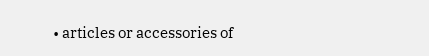• articles or accessories of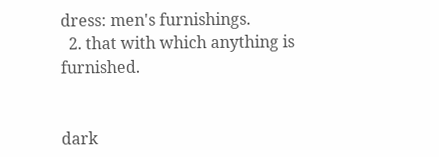dress: men's furnishings.
  2. that with which anything is furnished.


dark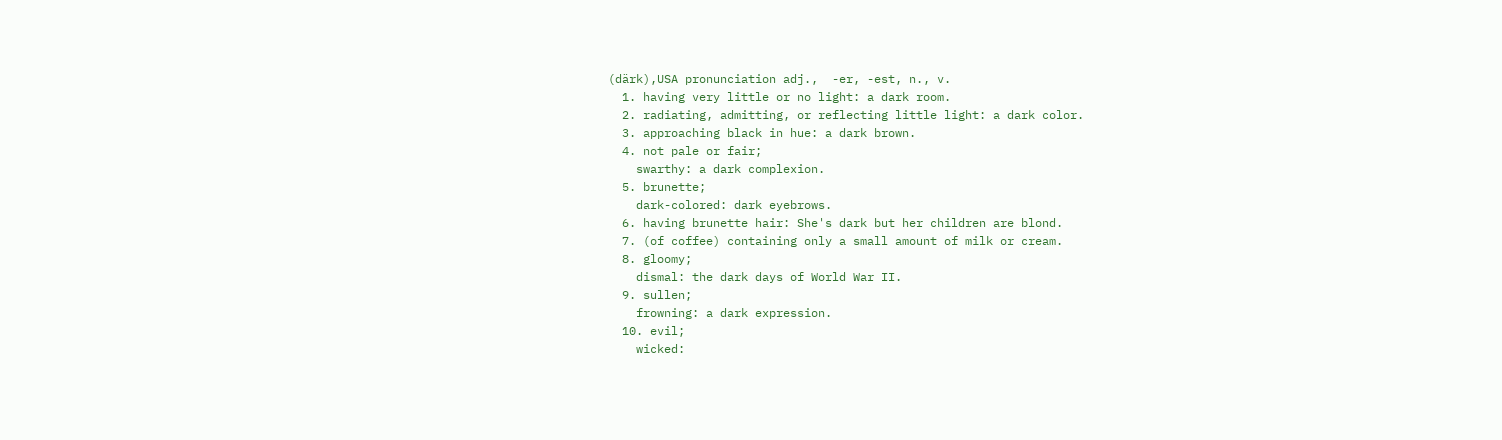(därk),USA pronunciation adj.,  -er, -est, n., v.
  1. having very little or no light: a dark room.
  2. radiating, admitting, or reflecting little light: a dark color.
  3. approaching black in hue: a dark brown.
  4. not pale or fair;
    swarthy: a dark complexion.
  5. brunette;
    dark-colored: dark eyebrows.
  6. having brunette hair: She's dark but her children are blond.
  7. (of coffee) containing only a small amount of milk or cream.
  8. gloomy;
    dismal: the dark days of World War II.
  9. sullen;
    frowning: a dark expression.
  10. evil;
    wicked: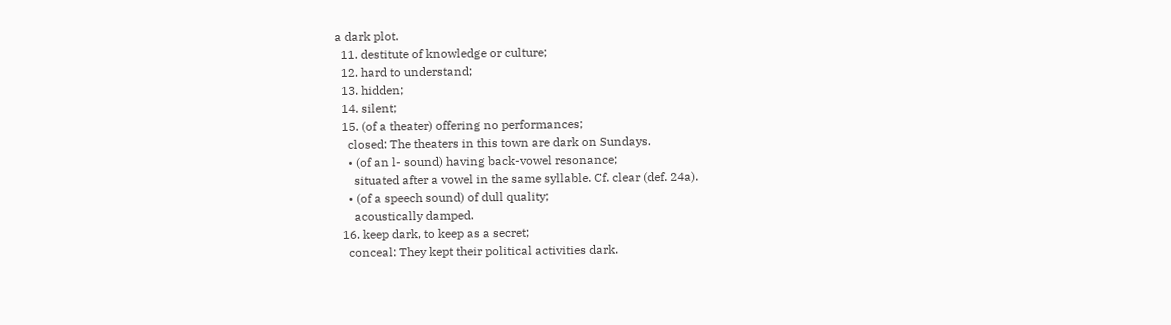a dark plot.
  11. destitute of knowledge or culture;
  12. hard to understand;
  13. hidden;
  14. silent;
  15. (of a theater) offering no performances;
    closed: The theaters in this town are dark on Sundays.
    • (of an l- sound) having back-vowel resonance;
      situated after a vowel in the same syllable. Cf. clear (def. 24a).
    • (of a speech sound) of dull quality;
      acoustically damped.
  16. keep dark, to keep as a secret;
    conceal: They kept their political activities dark.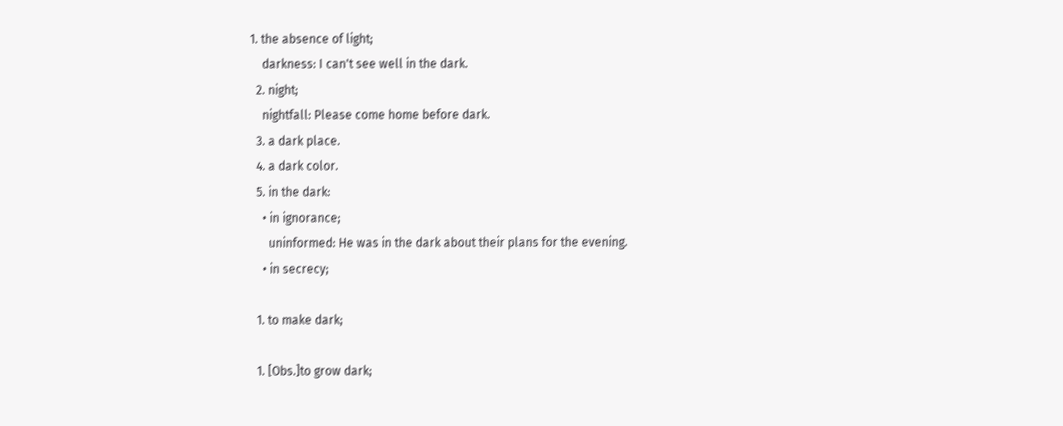1. the absence of light;
    darkness: I can't see well in the dark.
  2. night;
    nightfall: Please come home before dark.
  3. a dark place.
  4. a dark color.
  5. in the dark:
    • in ignorance;
      uninformed: He was in the dark about their plans for the evening.
    • in secrecy;

  1. to make dark;

  1. [Obs.]to grow dark;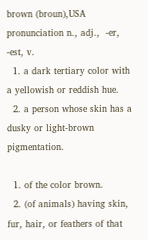brown (broun),USA pronunciation n., adj.,  -er, -est, v.
  1. a dark tertiary color with a yellowish or reddish hue.
  2. a person whose skin has a dusky or light-brown pigmentation.

  1. of the color brown.
  2. (of animals) having skin, fur, hair, or feathers of that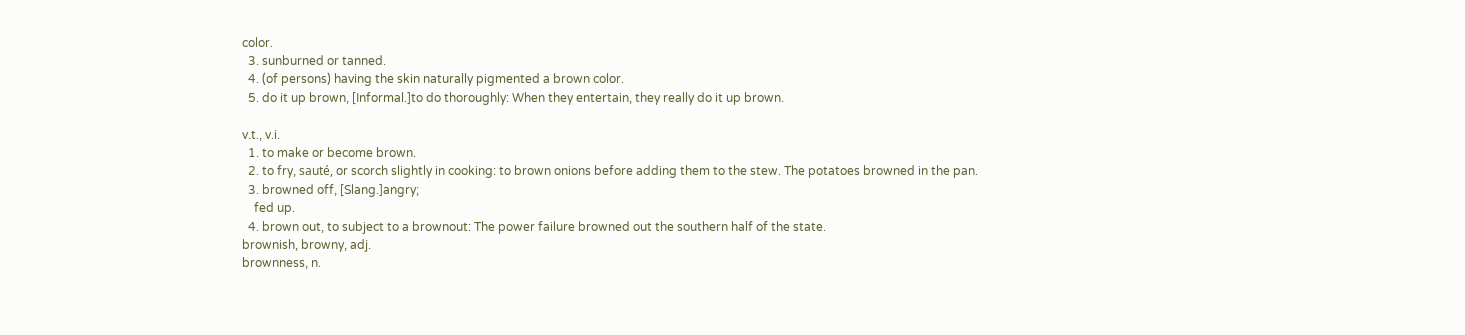color.
  3. sunburned or tanned.
  4. (of persons) having the skin naturally pigmented a brown color.
  5. do it up brown, [Informal.]to do thoroughly: When they entertain, they really do it up brown.

v.t., v.i.
  1. to make or become brown.
  2. to fry, sauté, or scorch slightly in cooking: to brown onions before adding them to the stew. The potatoes browned in the pan.
  3. browned off, [Slang.]angry;
    fed up.
  4. brown out, to subject to a brownout: The power failure browned out the southern half of the state.
brownish, browny, adj.
brownness, n.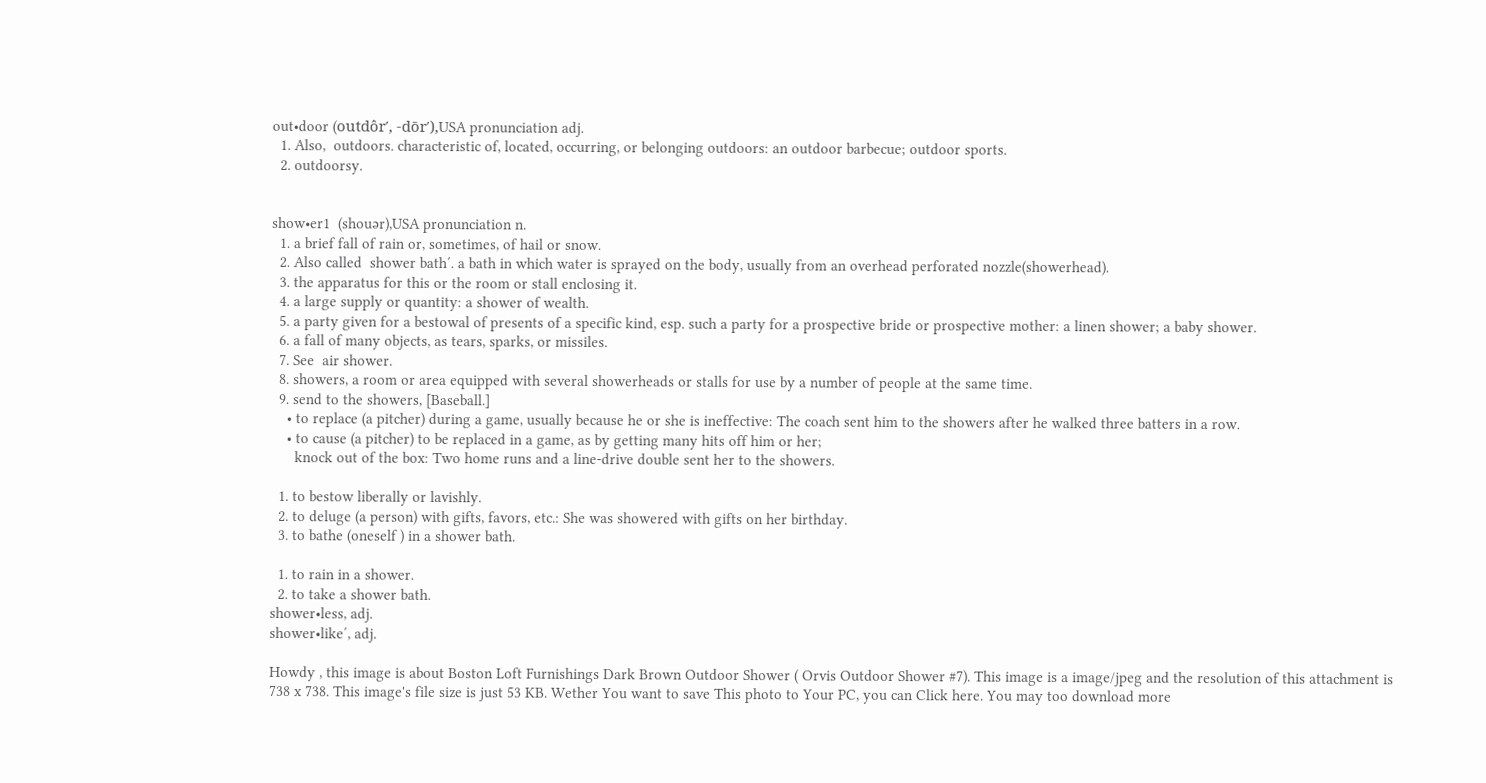out•door (outdôr′, -dōr′),USA pronunciation adj.
  1. Also,  outdoors. characteristic of, located, occurring, or belonging outdoors: an outdoor barbecue; outdoor sports.
  2. outdoorsy.


show•er1  (shouər),USA pronunciation n.
  1. a brief fall of rain or, sometimes, of hail or snow.
  2. Also called  shower bath′. a bath in which water is sprayed on the body, usually from an overhead perforated nozzle(showerhead).
  3. the apparatus for this or the room or stall enclosing it.
  4. a large supply or quantity: a shower of wealth.
  5. a party given for a bestowal of presents of a specific kind, esp. such a party for a prospective bride or prospective mother: a linen shower; a baby shower.
  6. a fall of many objects, as tears, sparks, or missiles.
  7. See  air shower.
  8. showers, a room or area equipped with several showerheads or stalls for use by a number of people at the same time.
  9. send to the showers, [Baseball.]
    • to replace (a pitcher) during a game, usually because he or she is ineffective: The coach sent him to the showers after he walked three batters in a row.
    • to cause (a pitcher) to be replaced in a game, as by getting many hits off him or her;
      knock out of the box: Two home runs and a line-drive double sent her to the showers.

  1. to bestow liberally or lavishly.
  2. to deluge (a person) with gifts, favors, etc.: She was showered with gifts on her birthday.
  3. to bathe (oneself ) in a shower bath.

  1. to rain in a shower.
  2. to take a shower bath.
shower•less, adj.
shower•like′, adj.

Howdy , this image is about Boston Loft Furnishings Dark Brown Outdoor Shower ( Orvis Outdoor Shower #7). This image is a image/jpeg and the resolution of this attachment is 738 x 738. This image's file size is just 53 KB. Wether You want to save This photo to Your PC, you can Click here. You may too download more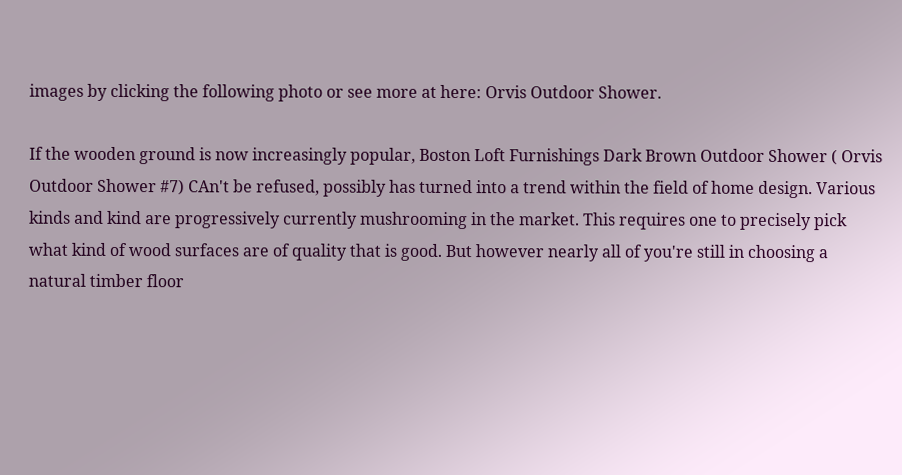images by clicking the following photo or see more at here: Orvis Outdoor Shower.

If the wooden ground is now increasingly popular, Boston Loft Furnishings Dark Brown Outdoor Shower ( Orvis Outdoor Shower #7) CAn't be refused, possibly has turned into a trend within the field of home design. Various kinds and kind are progressively currently mushrooming in the market. This requires one to precisely pick what kind of wood surfaces are of quality that is good. But however nearly all of you're still in choosing a natural timber floor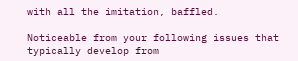with all the imitation, baffled.

Noticeable from your following issues that typically develop from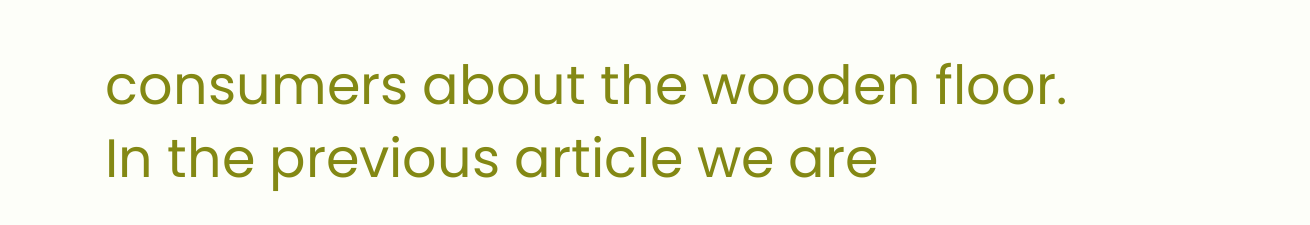consumers about the wooden floor. In the previous article we are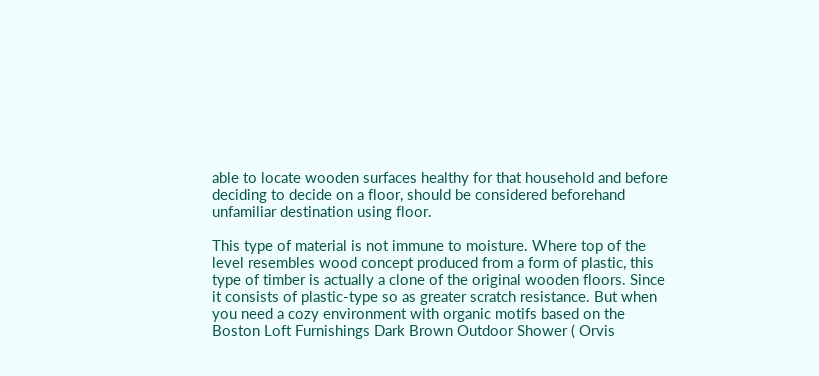able to locate wooden surfaces healthy for that household and before deciding to decide on a floor, should be considered beforehand unfamiliar destination using floor.

This type of material is not immune to moisture. Where top of the level resembles wood concept produced from a form of plastic, this type of timber is actually a clone of the original wooden floors. Since it consists of plastic-type so as greater scratch resistance. But when you need a cozy environment with organic motifs based on the Boston Loft Furnishings Dark Brown Outdoor Shower ( Orvis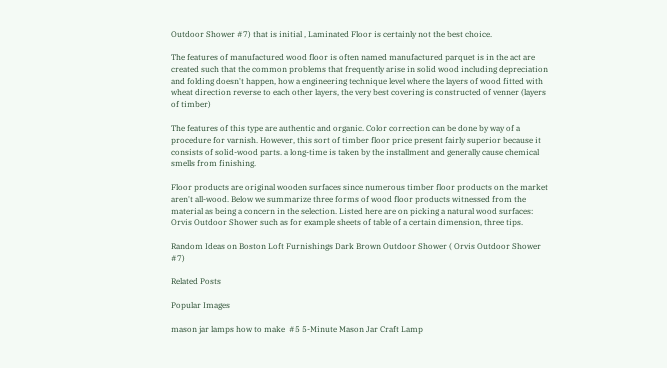Outdoor Shower #7) that is initial , Laminated Floor is certainly not the best choice.

The features of manufactured wood floor is often named manufactured parquet is in the act are created such that the common problems that frequently arise in solid wood including depreciation and folding doesn't happen, how a engineering technique level where the layers of wood fitted with wheat direction reverse to each other layers, the very best covering is constructed of venner (layers of timber)

The features of this type are authentic and organic. Color correction can be done by way of a procedure for varnish. However, this sort of timber floor price present fairly superior because it consists of solid-wood parts. a long-time is taken by the installment and generally cause chemical smells from finishing.

Floor products are original wooden surfaces since numerous timber floor products on the market aren't all-wood. Below we summarize three forms of wood floor products witnessed from the material as being a concern in the selection. Listed here are on picking a natural wood surfaces: Orvis Outdoor Shower such as for example sheets of table of a certain dimension, three tips.

Random Ideas on Boston Loft Furnishings Dark Brown Outdoor Shower ( Orvis Outdoor Shower #7)

Related Posts

Popular Images

mason jar lamps how to make  #5 5-Minute Mason Jar Craft Lamp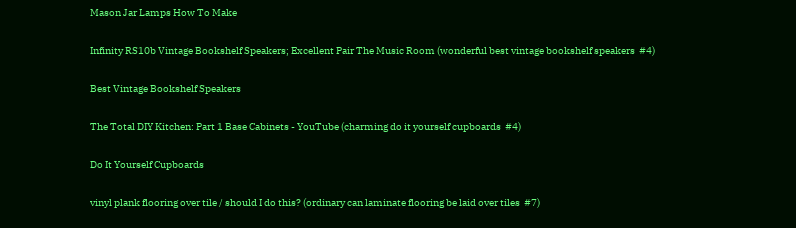Mason Jar Lamps How To Make

Infinity RS10b Vintage Bookshelf Speakers; Excellent Pair The Music Room (wonderful best vintage bookshelf speakers  #4)

Best Vintage Bookshelf Speakers

The Total DIY Kitchen: Part 1 Base Cabinets - YouTube (charming do it yourself cupboards  #4)

Do It Yourself Cupboards

vinyl plank flooring over tile / should I do this? (ordinary can laminate flooring be laid over tiles  #7)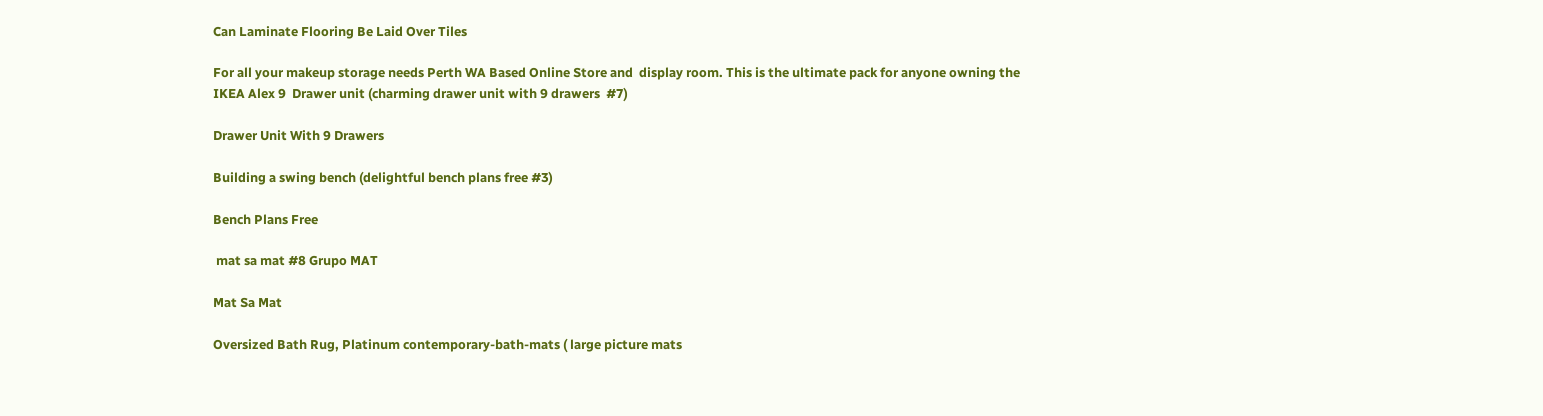Can Laminate Flooring Be Laid Over Tiles

For all your makeup storage needs Perth WA Based Online Store and  display room. This is the ultimate pack for anyone owning the IKEA Alex 9  Drawer unit (charming drawer unit with 9 drawers  #7)

Drawer Unit With 9 Drawers

Building a swing bench (delightful bench plans free #3)

Bench Plans Free

 mat sa mat #8 Grupo MAT

Mat Sa Mat

Oversized Bath Rug, Platinum contemporary-bath-mats ( large picture mats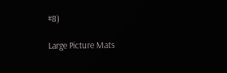#8)

Large Picture Mats